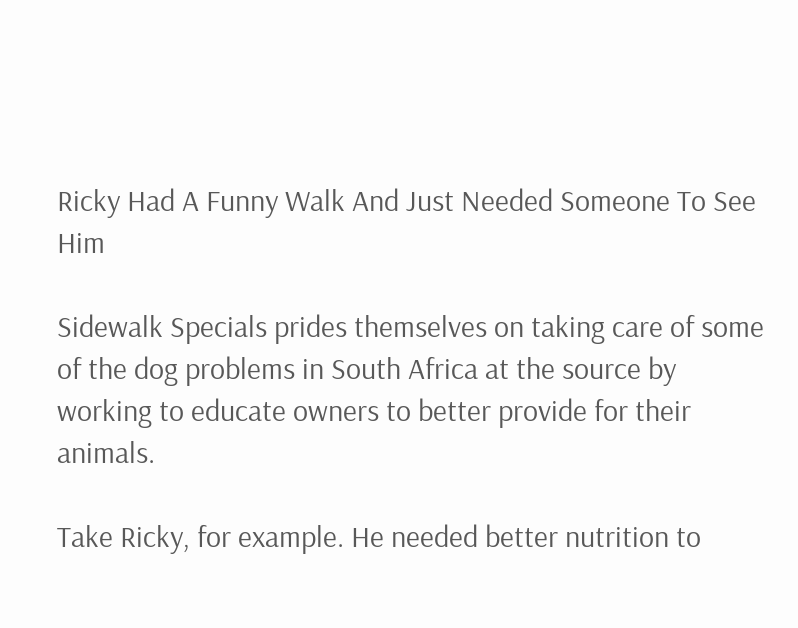Ricky Had A Funny Walk And Just Needed Someone To See Him

Sidewalk Specials prides themselves on taking care of some of the dog problems in South Africa at the source by working to educate owners to better provide for their animals.

Take Ricky, for example. He needed better nutrition to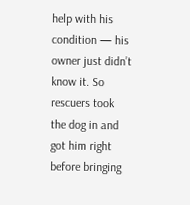help with his condition — his owner just didn’t know it. So rescuers took the dog in and got him right before bringing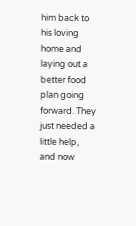him back to his loving home and laying out a better food plan going forward. They just needed a little help, and now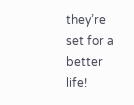they’re set for a better life!